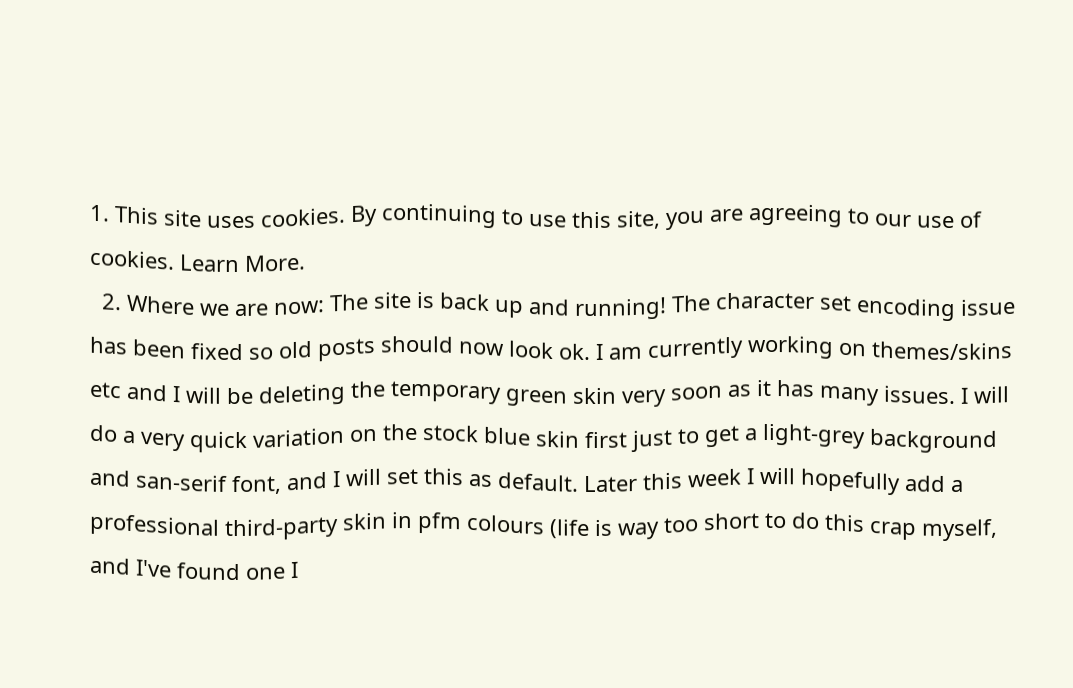1. This site uses cookies. By continuing to use this site, you are agreeing to our use of cookies. Learn More.
  2. Where we are now: The site is back up and running! The character set encoding issue has been fixed so old posts should now look ok. I am currently working on themes/skins etc and I will be deleting the temporary green skin very soon as it has many issues. I will do a very quick variation on the stock blue skin first just to get a light-grey background and san-serif font, and I will set this as default. Later this week I will hopefully add a professional third-party skin in pfm colours (life is way too short to do this crap myself, and I've found one I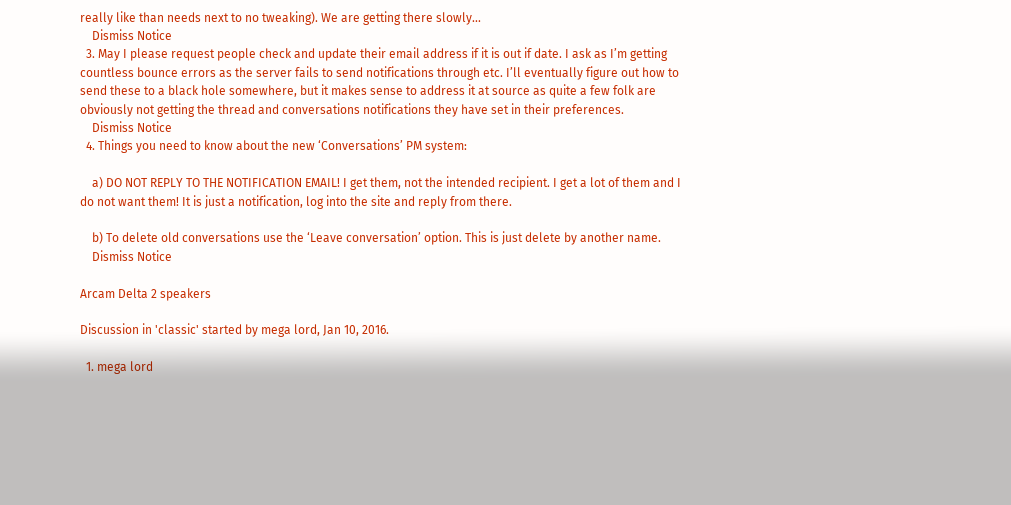really like than needs next to no tweaking). We are getting there slowly...
    Dismiss Notice
  3. May I please request people check and update their email address if it is out if date. I ask as I’m getting countless bounce errors as the server fails to send notifications through etc. I’ll eventually figure out how to send these to a black hole somewhere, but it makes sense to address it at source as quite a few folk are obviously not getting the thread and conversations notifications they have set in their preferences.
    Dismiss Notice
  4. Things you need to know about the new ‘Conversations’ PM system:

    a) DO NOT REPLY TO THE NOTIFICATION EMAIL! I get them, not the intended recipient. I get a lot of them and I do not want them! It is just a notification, log into the site and reply from there.

    b) To delete old conversations use the ‘Leave conversation’ option. This is just delete by another name.
    Dismiss Notice

Arcam Delta 2 speakers

Discussion in 'classic' started by mega lord, Jan 10, 2016.

  1. mega lord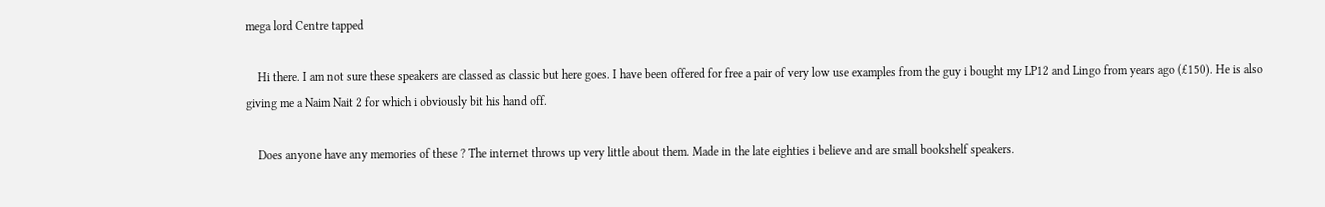mega lord Centre tapped

    Hi there. I am not sure these speakers are classed as classic but here goes. I have been offered for free a pair of very low use examples from the guy i bought my LP12 and Lingo from years ago (£150). He is also giving me a Naim Nait 2 for which i obviously bit his hand off.

    Does anyone have any memories of these ? The internet throws up very little about them. Made in the late eighties i believe and are small bookshelf speakers.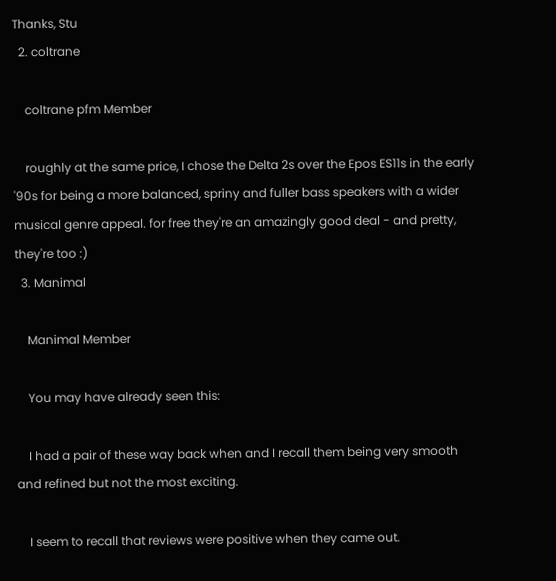Thanks, Stu
  2. coltrane

    coltrane pfm Member

    roughly at the same price, I chose the Delta 2s over the Epos ES11s in the early '90s for being a more balanced, spriny and fuller bass speakers with a wider musical genre appeal. for free they're an amazingly good deal - and pretty, they're too :)
  3. Manimal

    Manimal Member

    You may have already seen this:

    I had a pair of these way back when and I recall them being very smooth and refined but not the most exciting.

    I seem to recall that reviews were positive when they came out.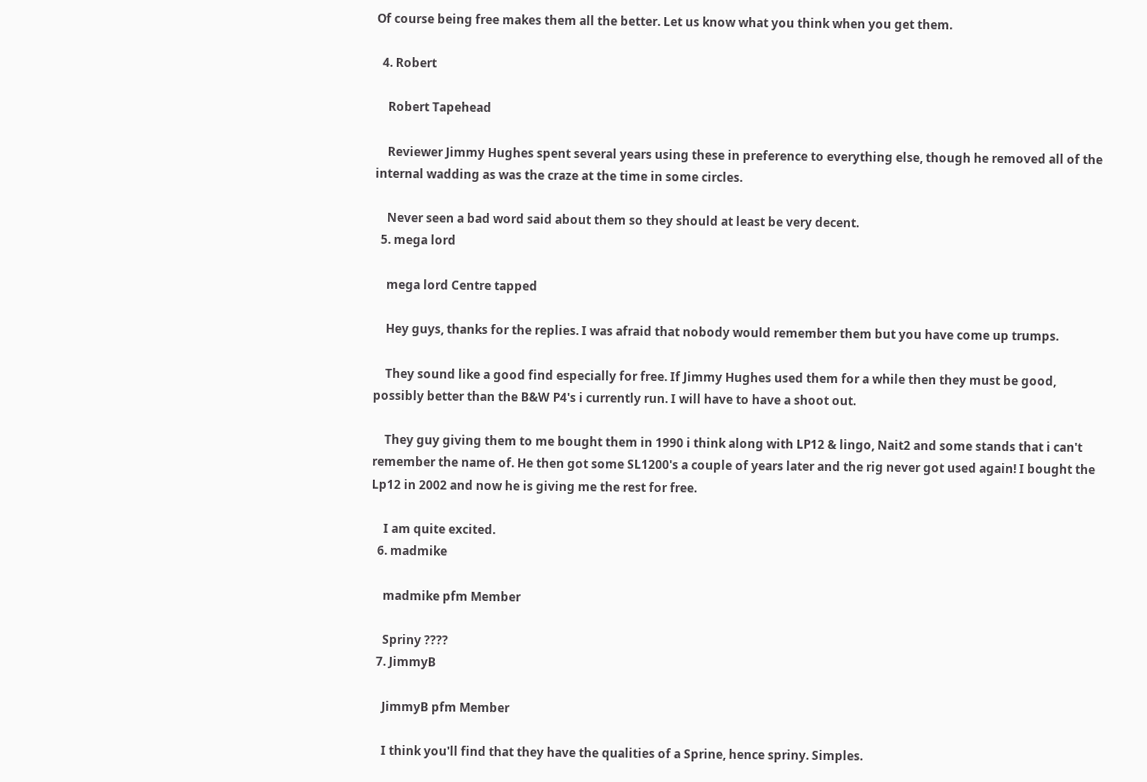Of course being free makes them all the better. Let us know what you think when you get them.

  4. Robert

    Robert Tapehead

    Reviewer Jimmy Hughes spent several years using these in preference to everything else, though he removed all of the internal wadding as was the craze at the time in some circles.

    Never seen a bad word said about them so they should at least be very decent.
  5. mega lord

    mega lord Centre tapped

    Hey guys, thanks for the replies. I was afraid that nobody would remember them but you have come up trumps.

    They sound like a good find especially for free. If Jimmy Hughes used them for a while then they must be good, possibly better than the B&W P4's i currently run. I will have to have a shoot out.

    They guy giving them to me bought them in 1990 i think along with LP12 & lingo, Nait2 and some stands that i can't remember the name of. He then got some SL1200's a couple of years later and the rig never got used again! I bought the Lp12 in 2002 and now he is giving me the rest for free.

    I am quite excited.
  6. madmike

    madmike pfm Member

    Spriny ????
  7. JimmyB

    JimmyB pfm Member

    I think you'll find that they have the qualities of a Sprine, hence spriny. Simples.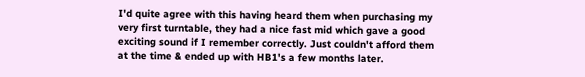I'd quite agree with this having heard them when purchasing my very first turntable, they had a nice fast mid which gave a good exciting sound if I remember correctly. Just couldn't afford them at the time & ended up with HB1's a few months later.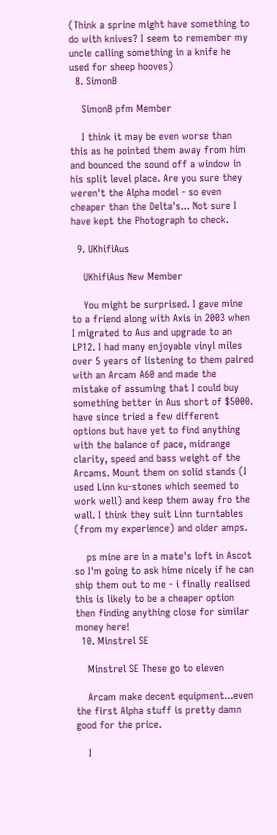(Think a sprine might have something to do with knives? I seem to remember my uncle calling something in a knife he used for sheep hooves)
  8. SimonB

    SimonB pfm Member

    I think it may be even worse than this as he pointed them away from him and bounced the sound off a window in his split level place. Are you sure they weren't the Alpha model - so even cheaper than the Delta's... Not sure I have kept the Photograph to check.

  9. UKhifiAus

    UKhifiAus New Member

    You might be surprised. I gave mine to a friend along with Axis in 2003 when I migrated to Aus and upgrade to an LP12. I had many enjoyable vinyl miles over 5 years of listening to them paired with an Arcam A60 and made the mistake of assuming that I could buy something better in Aus short of $5000. have since tried a few different options but have yet to find anything with the balance of pace, midrange clarity, speed and bass weight of the Arcams. Mount them on solid stands (I used Linn ku-stones which seemed to work well) and keep them away fro the wall. I think they suit Linn turntables (from my experience) and older amps.

    ps mine are in a mate's loft in Ascot so I'm going to ask hime nicely if he can ship them out to me - i finally realised this is likely to be a cheaper option then finding anything close for similar money here!
  10. Minstrel SE

    Minstrel SE These go to eleven

    Arcam make decent equipment...even the first Alpha stuff is pretty damn good for the price.

    I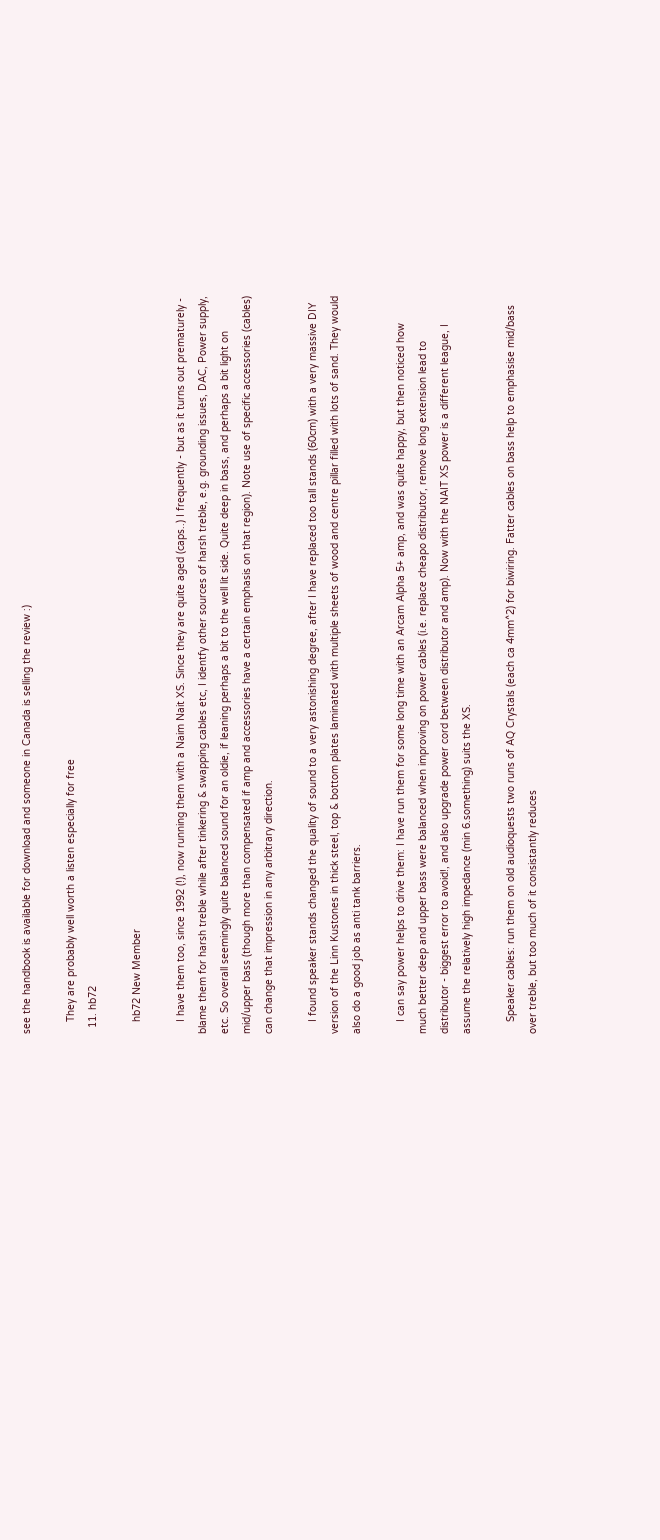see the handbook is available for download and someone in Canada is selling the review :)

    They are probably well worth a listen especially for free
  11. hb72

    hb72 New Member

    I have them too, since 1992 (!), now running them with a Naim Nait XS. Since they are quite aged (caps..) I frequently - but as it turns out prematurely - blame them for harsh treble while after tinkering & swapping cables etc, I identfy other sources of harsh treble, e.g. grounding issues, DAC, Power supply, etc. So overall seemingly quite balanced sound for an oldie, if leaning perhaps a bit to the well lit side. Quite deep in bass, and perhaps a bit light on mid/upper bass (though more than compensated if amp and accessories have a certain emphasis on that region). Note use of specific accessories (cables) can change that impression in any arbitrary direction.

    I found speaker stands changed the quality of sound to a very astonishing degree, after I have replaced too tall stands (60cm) with a very massive DIY version of the Linn Kustones in thick steel, top & bottom plates laminated with multiple sheets of wood and centre pillar filled with lots of sand. They would also do a good job as anti tank barriers.

    I can say power helps to drive them: I have run them for some long time with an Arcam Alpha 5+ amp, and was quite happy, but then noticed how much better deep and upper bass were balanced when improving on power cables (i.e. replace cheapo distributor, remove long extension lead to distributor - biggest error to avoid!, and also upgrade power cord between distributor and amp). Now with the NAIT XS power is a different league, I assume the relatively high impedance (min 6.something) suits the XS.

    Speaker cables: run them on old audioquests two runs of AQ Crystals (each ca 4mm^2) for biwiring. Fatter cables on bass help to emphasise mid/bass over treble, but too much of it consistantly reduces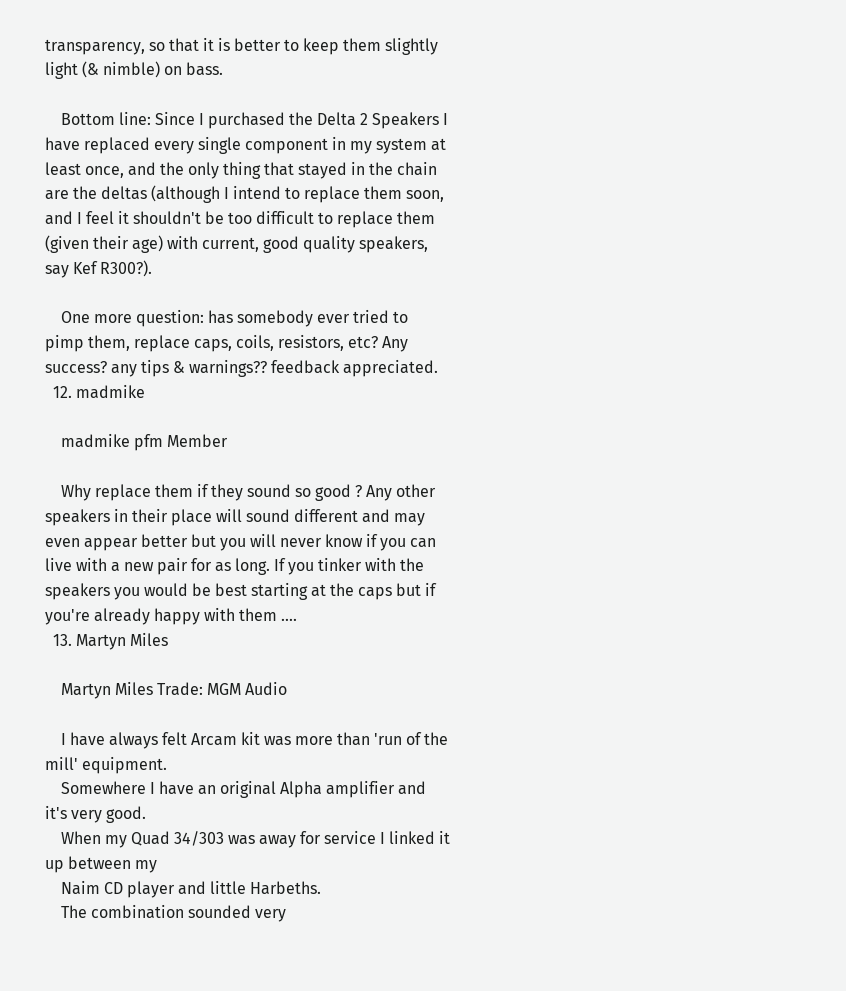transparency, so that it is better to keep them slightly light (& nimble) on bass.

    Bottom line: Since I purchased the Delta 2 Speakers I have replaced every single component in my system at least once, and the only thing that stayed in the chain are the deltas (although I intend to replace them soon, and I feel it shouldn't be too difficult to replace them (given their age) with current, good quality speakers, say Kef R300?).

    One more question: has somebody ever tried to pimp them, replace caps, coils, resistors, etc? Any success? any tips & warnings?? feedback appreciated.
  12. madmike

    madmike pfm Member

    Why replace them if they sound so good ? Any other speakers in their place will sound different and may even appear better but you will never know if you can live with a new pair for as long. If you tinker with the speakers you would be best starting at the caps but if you're already happy with them ....
  13. Martyn Miles

    Martyn Miles Trade: MGM Audio

    I have always felt Arcam kit was more than 'run of the mill' equipment.
    Somewhere I have an original Alpha amplifier and it's very good.
    When my Quad 34/303 was away for service I linked it up between my
    Naim CD player and little Harbeths.
    The combination sounded very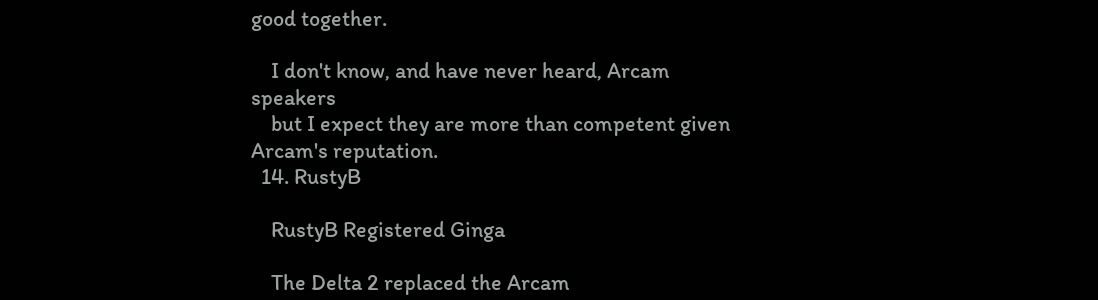good together.

    I don't know, and have never heard, Arcam speakers
    but I expect they are more than competent given Arcam's reputation.
  14. RustyB

    RustyB Registered Ginga

    The Delta 2 replaced the Arcam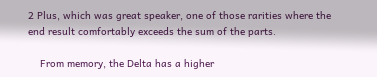2 Plus, which was great speaker, one of those rarities where the end result comfortably exceeds the sum of the parts.

    From memory, the Delta has a higher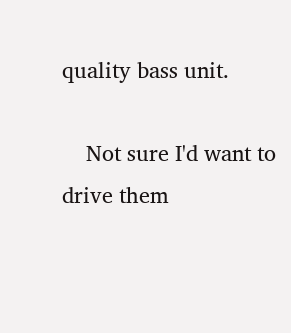quality bass unit.

    Not sure I'd want to drive them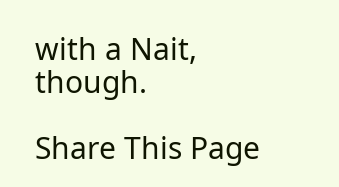with a Nait, though.

Share This Page